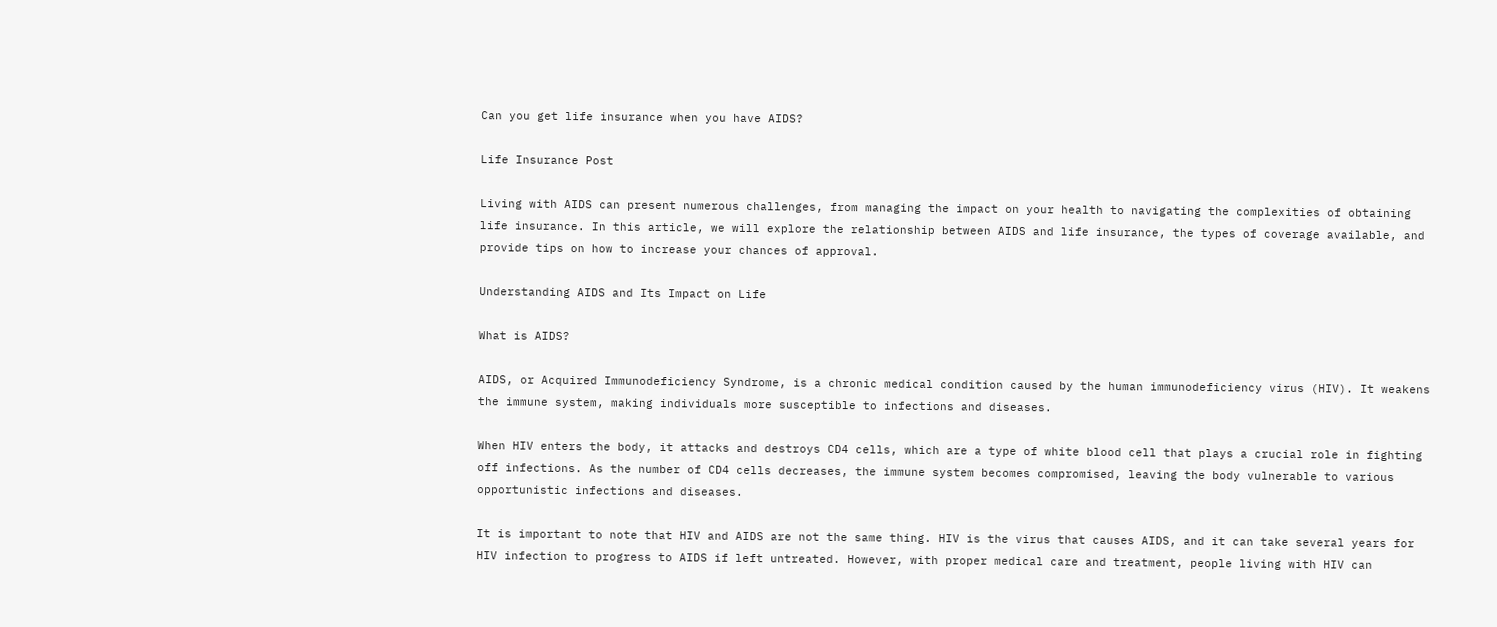Can you get life insurance when you have AIDS?

Life Insurance Post

Living with AIDS can present numerous challenges, from managing the impact on your health to navigating the complexities of obtaining life insurance. In this article, we will explore the relationship between AIDS and life insurance, the types of coverage available, and provide tips on how to increase your chances of approval.

Understanding AIDS and Its Impact on Life

What is AIDS?

AIDS, or Acquired Immunodeficiency Syndrome, is a chronic medical condition caused by the human immunodeficiency virus (HIV). It weakens the immune system, making individuals more susceptible to infections and diseases.

When HIV enters the body, it attacks and destroys CD4 cells, which are a type of white blood cell that plays a crucial role in fighting off infections. As the number of CD4 cells decreases, the immune system becomes compromised, leaving the body vulnerable to various opportunistic infections and diseases.

It is important to note that HIV and AIDS are not the same thing. HIV is the virus that causes AIDS, and it can take several years for HIV infection to progress to AIDS if left untreated. However, with proper medical care and treatment, people living with HIV can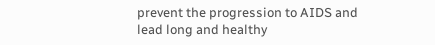prevent the progression to AIDS and lead long and healthy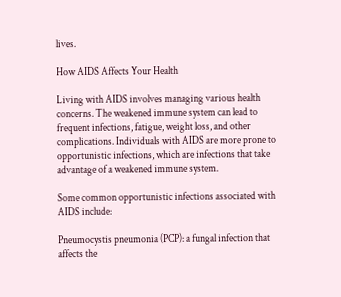lives.

How AIDS Affects Your Health

Living with AIDS involves managing various health concerns. The weakened immune system can lead to frequent infections, fatigue, weight loss, and other complications. Individuals with AIDS are more prone to opportunistic infections, which are infections that take advantage of a weakened immune system.

Some common opportunistic infections associated with AIDS include:

Pneumocystis pneumonia (PCP): a fungal infection that affects the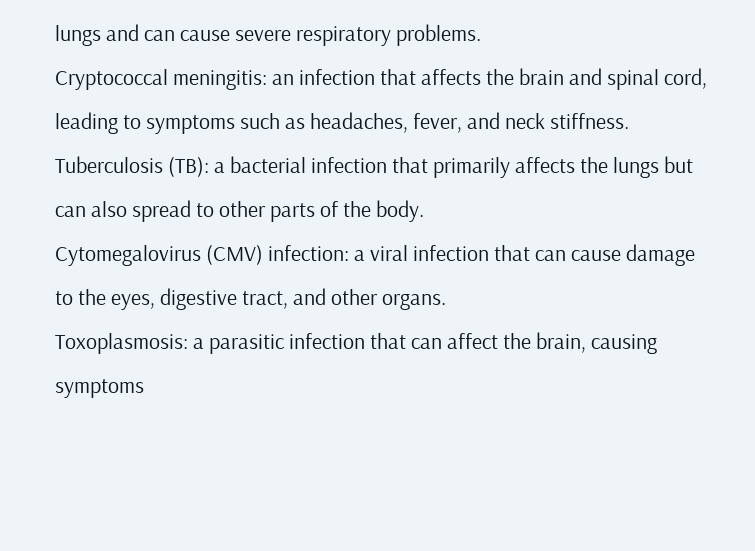lungs and can cause severe respiratory problems.
Cryptococcal meningitis: an infection that affects the brain and spinal cord, leading to symptoms such as headaches, fever, and neck stiffness.
Tuberculosis (TB): a bacterial infection that primarily affects the lungs but can also spread to other parts of the body.
Cytomegalovirus (CMV) infection: a viral infection that can cause damage to the eyes, digestive tract, and other organs.
Toxoplasmosis: a parasitic infection that can affect the brain, causing symptoms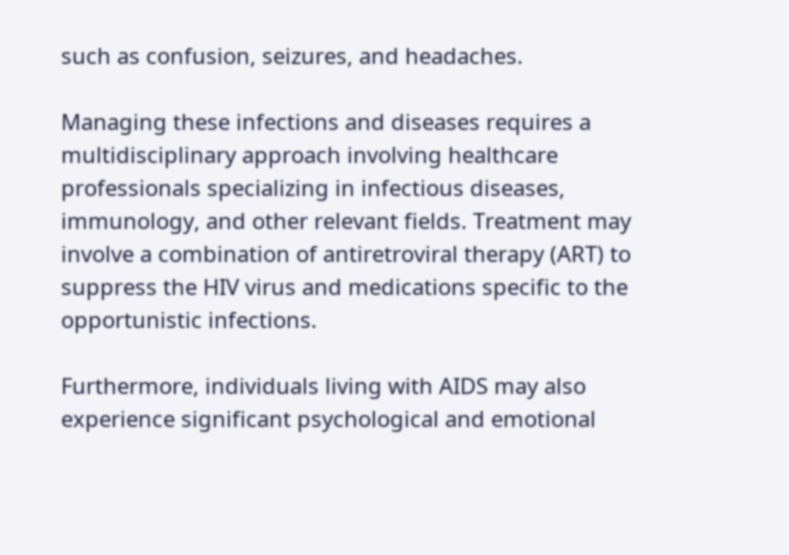such as confusion, seizures, and headaches.

Managing these infections and diseases requires a multidisciplinary approach involving healthcare professionals specializing in infectious diseases, immunology, and other relevant fields. Treatment may involve a combination of antiretroviral therapy (ART) to suppress the HIV virus and medications specific to the opportunistic infections.

Furthermore, individuals living with AIDS may also experience significant psychological and emotional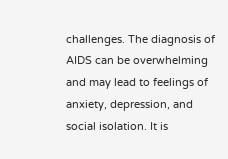challenges. The diagnosis of AIDS can be overwhelming and may lead to feelings of anxiety, depression, and social isolation. It is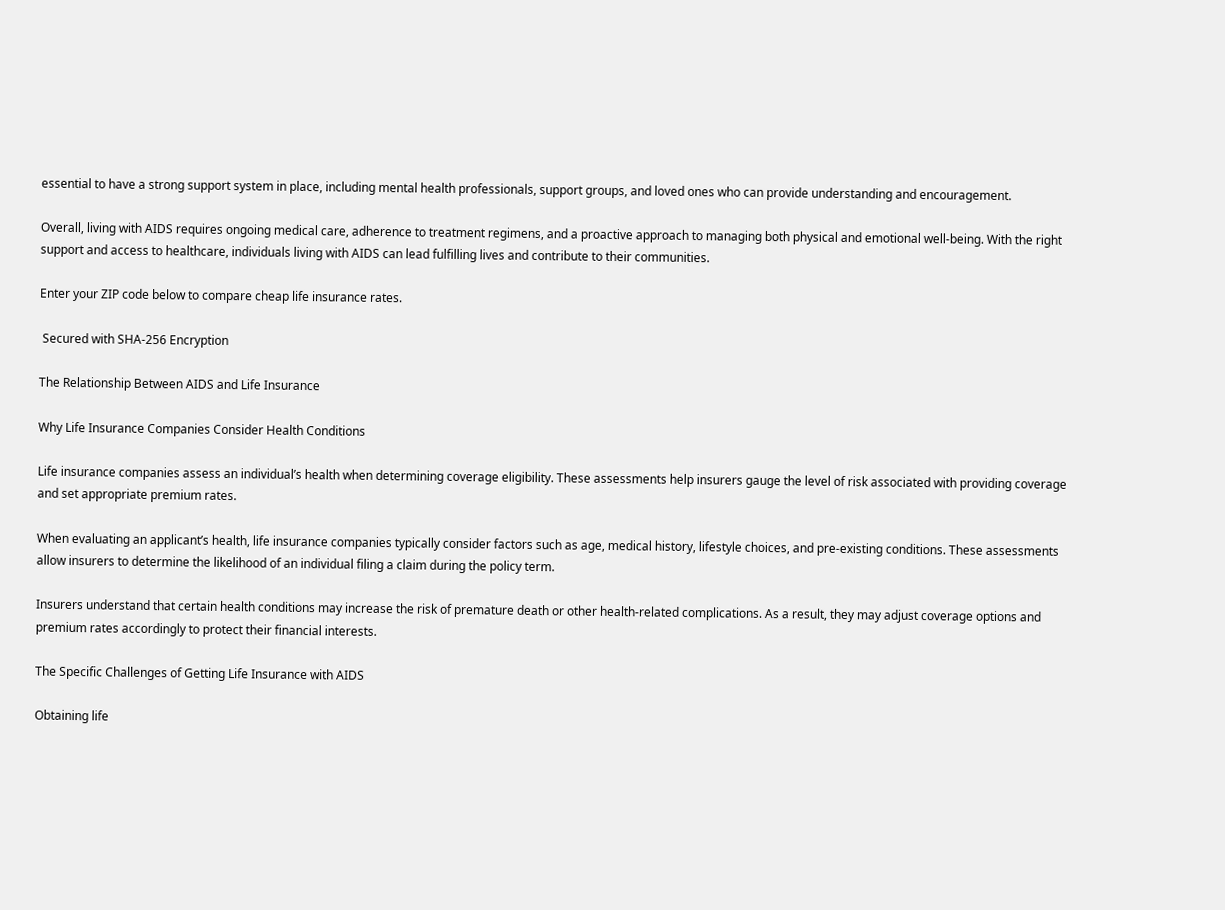essential to have a strong support system in place, including mental health professionals, support groups, and loved ones who can provide understanding and encouragement.

Overall, living with AIDS requires ongoing medical care, adherence to treatment regimens, and a proactive approach to managing both physical and emotional well-being. With the right support and access to healthcare, individuals living with AIDS can lead fulfilling lives and contribute to their communities.

Enter your ZIP code below to compare cheap life insurance rates.

 Secured with SHA-256 Encryption

The Relationship Between AIDS and Life Insurance

Why Life Insurance Companies Consider Health Conditions

Life insurance companies assess an individual’s health when determining coverage eligibility. These assessments help insurers gauge the level of risk associated with providing coverage and set appropriate premium rates.

When evaluating an applicant’s health, life insurance companies typically consider factors such as age, medical history, lifestyle choices, and pre-existing conditions. These assessments allow insurers to determine the likelihood of an individual filing a claim during the policy term.

Insurers understand that certain health conditions may increase the risk of premature death or other health-related complications. As a result, they may adjust coverage options and premium rates accordingly to protect their financial interests.

The Specific Challenges of Getting Life Insurance with AIDS

Obtaining life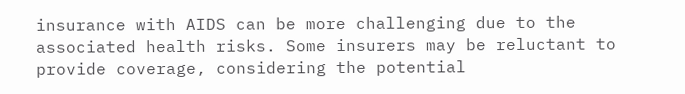insurance with AIDS can be more challenging due to the associated health risks. Some insurers may be reluctant to provide coverage, considering the potential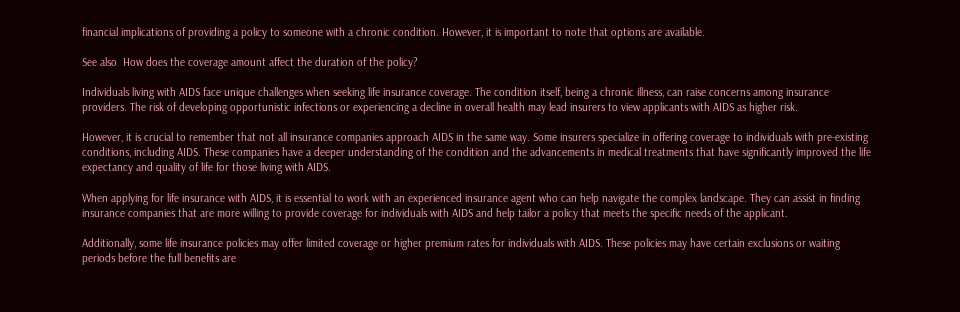financial implications of providing a policy to someone with a chronic condition. However, it is important to note that options are available.

See also  How does the coverage amount affect the duration of the policy?

Individuals living with AIDS face unique challenges when seeking life insurance coverage. The condition itself, being a chronic illness, can raise concerns among insurance providers. The risk of developing opportunistic infections or experiencing a decline in overall health may lead insurers to view applicants with AIDS as higher risk.

However, it is crucial to remember that not all insurance companies approach AIDS in the same way. Some insurers specialize in offering coverage to individuals with pre-existing conditions, including AIDS. These companies have a deeper understanding of the condition and the advancements in medical treatments that have significantly improved the life expectancy and quality of life for those living with AIDS.

When applying for life insurance with AIDS, it is essential to work with an experienced insurance agent who can help navigate the complex landscape. They can assist in finding insurance companies that are more willing to provide coverage for individuals with AIDS and help tailor a policy that meets the specific needs of the applicant.

Additionally, some life insurance policies may offer limited coverage or higher premium rates for individuals with AIDS. These policies may have certain exclusions or waiting periods before the full benefits are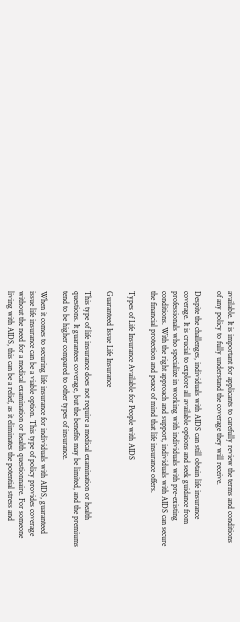available. It is important for applicants to carefully review the terms and conditions of any policy to fully understand the coverage they will receive.

Despite the challenges, individuals with AIDS can still obtain life insurance coverage. It is crucial to explore all available options and seek guidance from professionals who specialize in working with individuals with pre-existing conditions. With the right approach and support, individuals with AIDS can secure the financial protection and peace of mind that life insurance offers.

Types of Life Insurance Available for People with AIDS

Guaranteed Issue Life Insurance

This type of life insurance does not require a medical examination or health questions. It guarantees coverage, but the benefits may be limited, and the premiums tend to be higher compared to other types of insurance.

When it comes to securing life insurance for individuals with AIDS, guaranteed issue life insurance can be a viable option. This type of policy provides coverage without the need for a medical examination or health questionnaire. For someone living with AIDS, this can be a relief, as it eliminates the potential stress and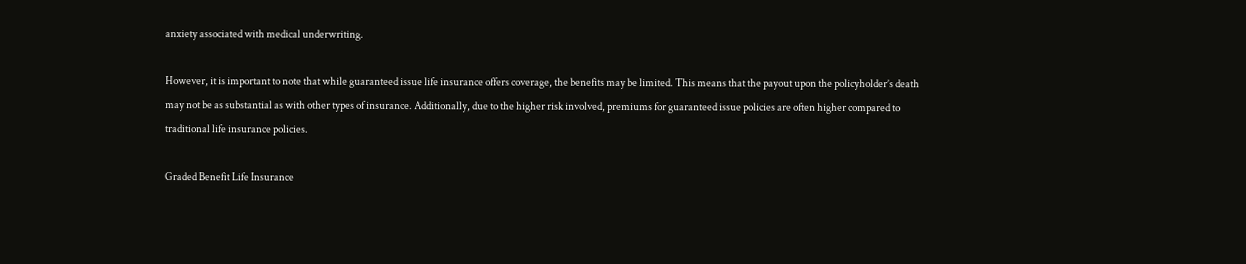anxiety associated with medical underwriting.

However, it is important to note that while guaranteed issue life insurance offers coverage, the benefits may be limited. This means that the payout upon the policyholder’s death may not be as substantial as with other types of insurance. Additionally, due to the higher risk involved, premiums for guaranteed issue policies are often higher compared to traditional life insurance policies.

Graded Benefit Life Insurance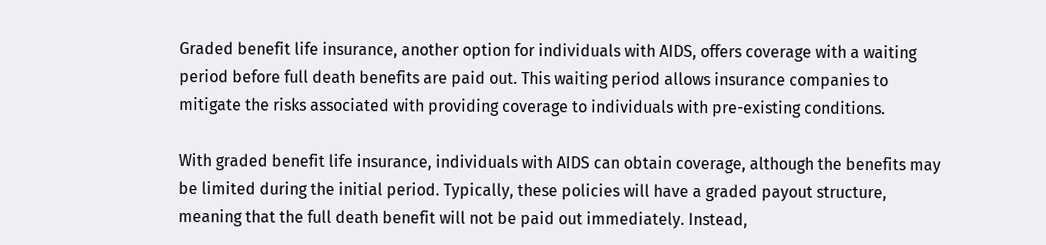Graded benefit life insurance, another option for individuals with AIDS, offers coverage with a waiting period before full death benefits are paid out. This waiting period allows insurance companies to mitigate the risks associated with providing coverage to individuals with pre-existing conditions.

With graded benefit life insurance, individuals with AIDS can obtain coverage, although the benefits may be limited during the initial period. Typically, these policies will have a graded payout structure, meaning that the full death benefit will not be paid out immediately. Instead,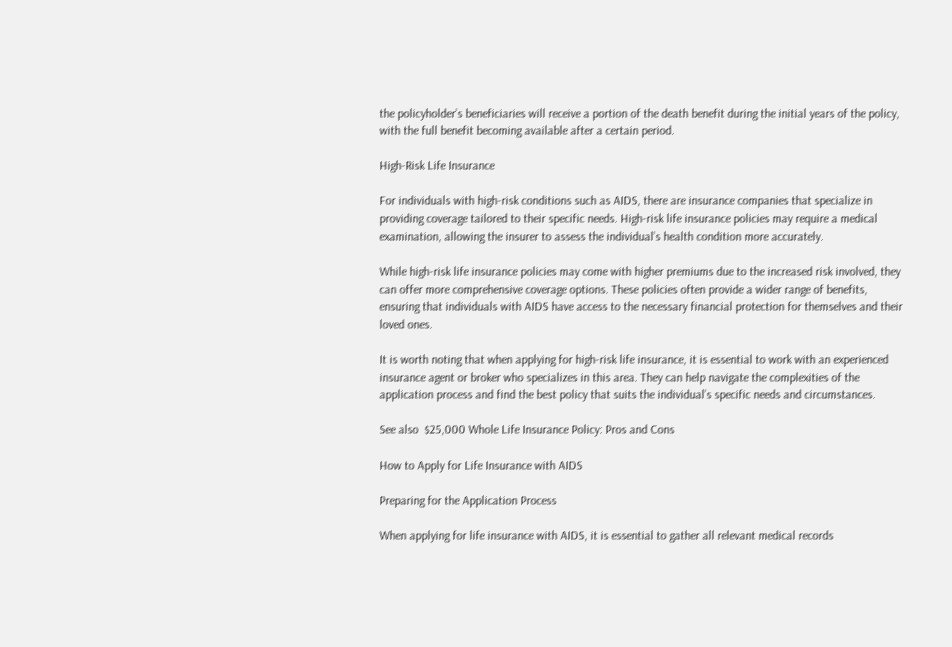the policyholder’s beneficiaries will receive a portion of the death benefit during the initial years of the policy, with the full benefit becoming available after a certain period.

High-Risk Life Insurance

For individuals with high-risk conditions such as AIDS, there are insurance companies that specialize in providing coverage tailored to their specific needs. High-risk life insurance policies may require a medical examination, allowing the insurer to assess the individual’s health condition more accurately.

While high-risk life insurance policies may come with higher premiums due to the increased risk involved, they can offer more comprehensive coverage options. These policies often provide a wider range of benefits, ensuring that individuals with AIDS have access to the necessary financial protection for themselves and their loved ones.

It is worth noting that when applying for high-risk life insurance, it is essential to work with an experienced insurance agent or broker who specializes in this area. They can help navigate the complexities of the application process and find the best policy that suits the individual’s specific needs and circumstances.

See also  $25,000 Whole Life Insurance Policy: Pros and Cons

How to Apply for Life Insurance with AIDS

Preparing for the Application Process

When applying for life insurance with AIDS, it is essential to gather all relevant medical records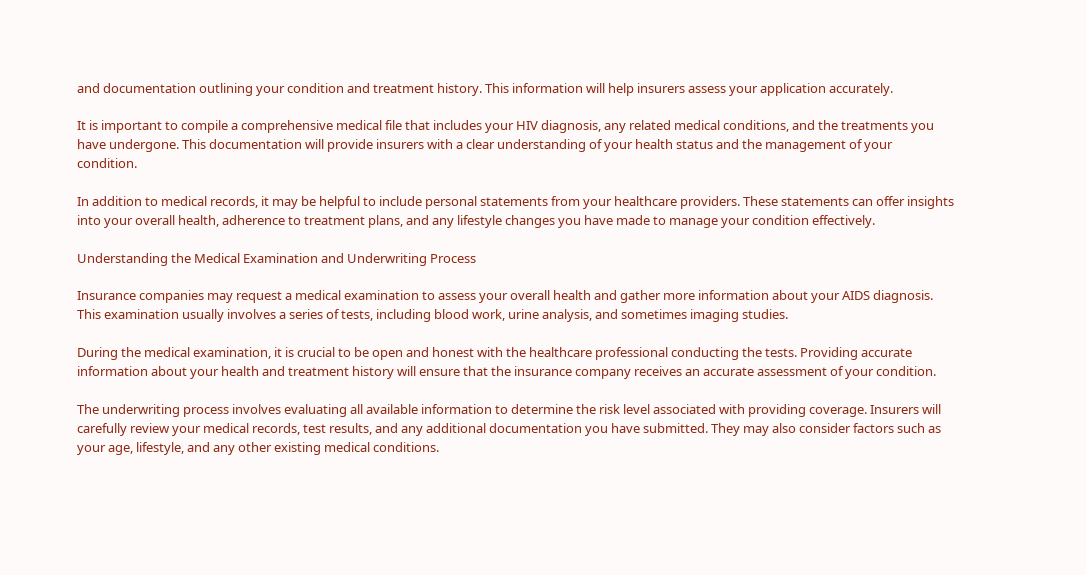and documentation outlining your condition and treatment history. This information will help insurers assess your application accurately.

It is important to compile a comprehensive medical file that includes your HIV diagnosis, any related medical conditions, and the treatments you have undergone. This documentation will provide insurers with a clear understanding of your health status and the management of your condition.

In addition to medical records, it may be helpful to include personal statements from your healthcare providers. These statements can offer insights into your overall health, adherence to treatment plans, and any lifestyle changes you have made to manage your condition effectively.

Understanding the Medical Examination and Underwriting Process

Insurance companies may request a medical examination to assess your overall health and gather more information about your AIDS diagnosis. This examination usually involves a series of tests, including blood work, urine analysis, and sometimes imaging studies.

During the medical examination, it is crucial to be open and honest with the healthcare professional conducting the tests. Providing accurate information about your health and treatment history will ensure that the insurance company receives an accurate assessment of your condition.

The underwriting process involves evaluating all available information to determine the risk level associated with providing coverage. Insurers will carefully review your medical records, test results, and any additional documentation you have submitted. They may also consider factors such as your age, lifestyle, and any other existing medical conditions.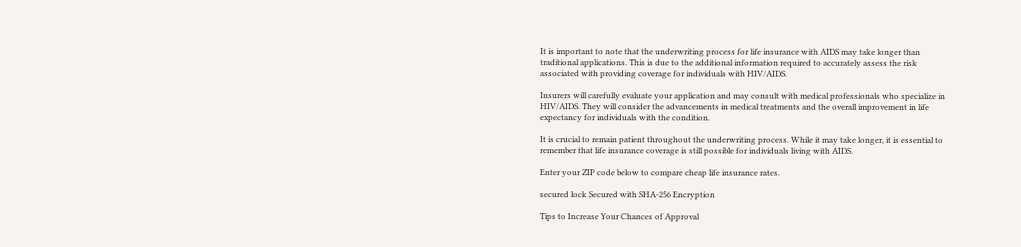It is important to note that the underwriting process for life insurance with AIDS may take longer than traditional applications. This is due to the additional information required to accurately assess the risk associated with providing coverage for individuals with HIV/AIDS.

Insurers will carefully evaluate your application and may consult with medical professionals who specialize in HIV/AIDS. They will consider the advancements in medical treatments and the overall improvement in life expectancy for individuals with the condition.

It is crucial to remain patient throughout the underwriting process. While it may take longer, it is essential to remember that life insurance coverage is still possible for individuals living with AIDS.

Enter your ZIP code below to compare cheap life insurance rates.

secured lock Secured with SHA-256 Encryption

Tips to Increase Your Chances of Approval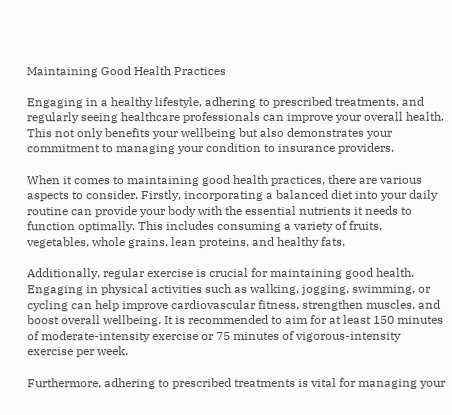Maintaining Good Health Practices

Engaging in a healthy lifestyle, adhering to prescribed treatments, and regularly seeing healthcare professionals can improve your overall health. This not only benefits your wellbeing but also demonstrates your commitment to managing your condition to insurance providers.

When it comes to maintaining good health practices, there are various aspects to consider. Firstly, incorporating a balanced diet into your daily routine can provide your body with the essential nutrients it needs to function optimally. This includes consuming a variety of fruits, vegetables, whole grains, lean proteins, and healthy fats.

Additionally, regular exercise is crucial for maintaining good health. Engaging in physical activities such as walking, jogging, swimming, or cycling can help improve cardiovascular fitness, strengthen muscles, and boost overall wellbeing. It is recommended to aim for at least 150 minutes of moderate-intensity exercise or 75 minutes of vigorous-intensity exercise per week.

Furthermore, adhering to prescribed treatments is vital for managing your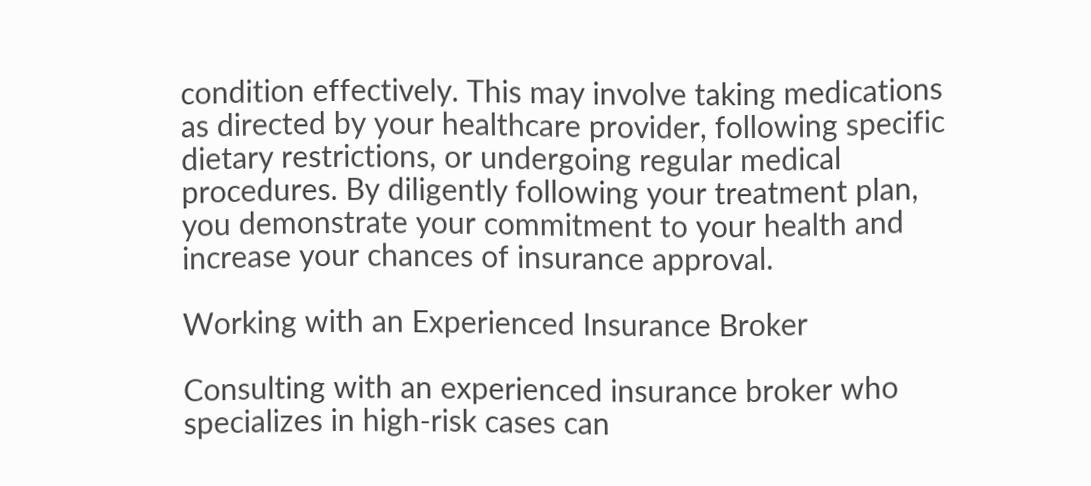condition effectively. This may involve taking medications as directed by your healthcare provider, following specific dietary restrictions, or undergoing regular medical procedures. By diligently following your treatment plan, you demonstrate your commitment to your health and increase your chances of insurance approval.

Working with an Experienced Insurance Broker

Consulting with an experienced insurance broker who specializes in high-risk cases can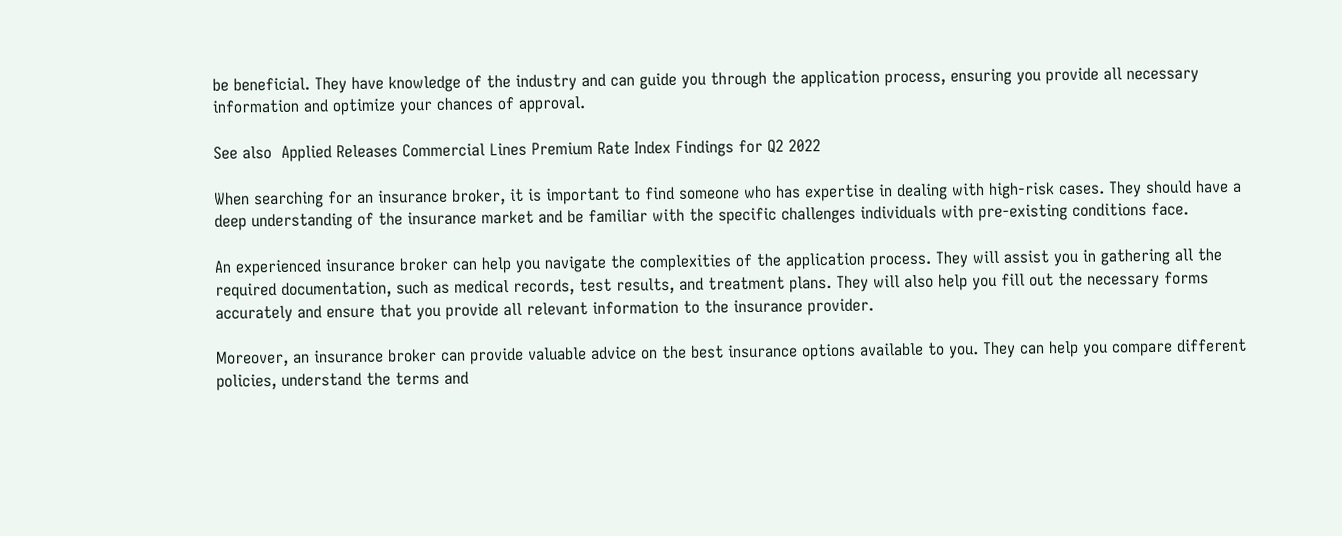be beneficial. They have knowledge of the industry and can guide you through the application process, ensuring you provide all necessary information and optimize your chances of approval.

See also  Applied Releases Commercial Lines Premium Rate Index Findings for Q2 2022

When searching for an insurance broker, it is important to find someone who has expertise in dealing with high-risk cases. They should have a deep understanding of the insurance market and be familiar with the specific challenges individuals with pre-existing conditions face.

An experienced insurance broker can help you navigate the complexities of the application process. They will assist you in gathering all the required documentation, such as medical records, test results, and treatment plans. They will also help you fill out the necessary forms accurately and ensure that you provide all relevant information to the insurance provider.

Moreover, an insurance broker can provide valuable advice on the best insurance options available to you. They can help you compare different policies, understand the terms and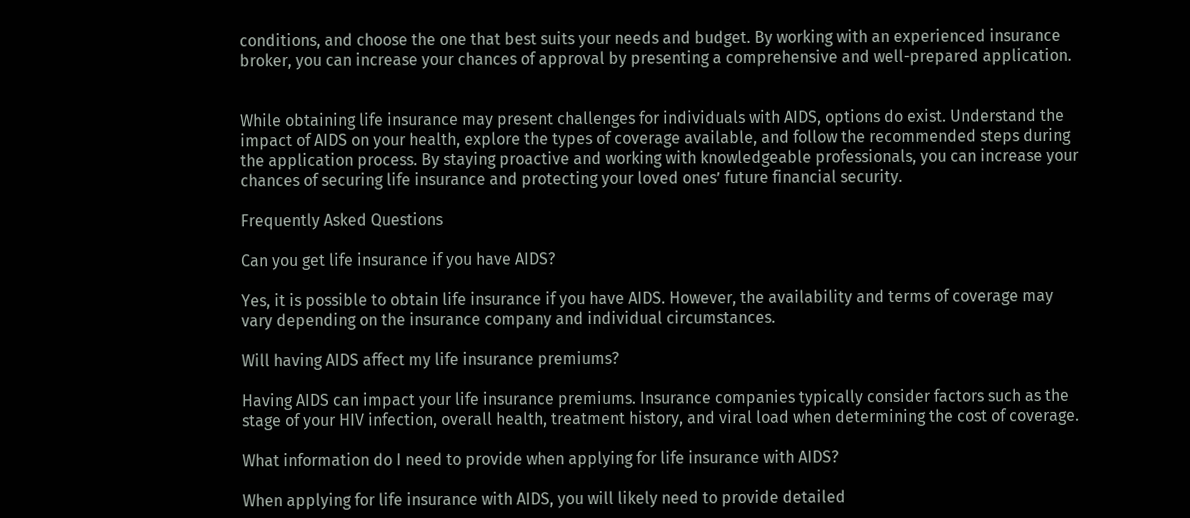conditions, and choose the one that best suits your needs and budget. By working with an experienced insurance broker, you can increase your chances of approval by presenting a comprehensive and well-prepared application.


While obtaining life insurance may present challenges for individuals with AIDS, options do exist. Understand the impact of AIDS on your health, explore the types of coverage available, and follow the recommended steps during the application process. By staying proactive and working with knowledgeable professionals, you can increase your chances of securing life insurance and protecting your loved ones’ future financial security.

Frequently Asked Questions

Can you get life insurance if you have AIDS?

Yes, it is possible to obtain life insurance if you have AIDS. However, the availability and terms of coverage may vary depending on the insurance company and individual circumstances.

Will having AIDS affect my life insurance premiums?

Having AIDS can impact your life insurance premiums. Insurance companies typically consider factors such as the stage of your HIV infection, overall health, treatment history, and viral load when determining the cost of coverage.

What information do I need to provide when applying for life insurance with AIDS?

When applying for life insurance with AIDS, you will likely need to provide detailed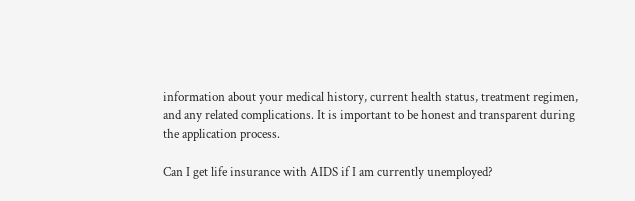information about your medical history, current health status, treatment regimen, and any related complications. It is important to be honest and transparent during the application process.

Can I get life insurance with AIDS if I am currently unemployed?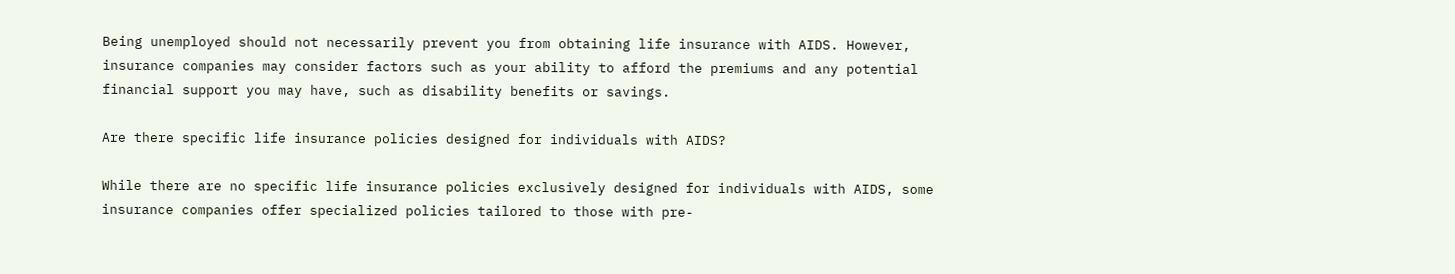Being unemployed should not necessarily prevent you from obtaining life insurance with AIDS. However, insurance companies may consider factors such as your ability to afford the premiums and any potential financial support you may have, such as disability benefits or savings.

Are there specific life insurance policies designed for individuals with AIDS?

While there are no specific life insurance policies exclusively designed for individuals with AIDS, some insurance companies offer specialized policies tailored to those with pre-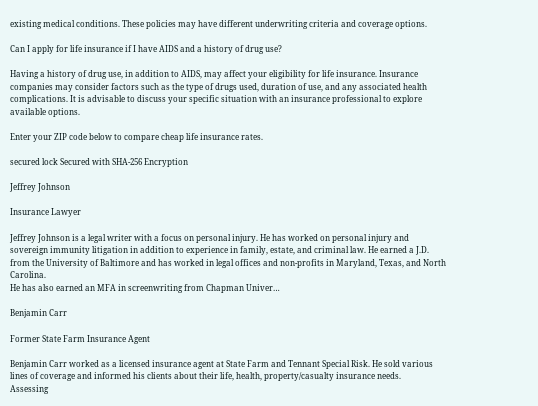existing medical conditions. These policies may have different underwriting criteria and coverage options.

Can I apply for life insurance if I have AIDS and a history of drug use?

Having a history of drug use, in addition to AIDS, may affect your eligibility for life insurance. Insurance companies may consider factors such as the type of drugs used, duration of use, and any associated health complications. It is advisable to discuss your specific situation with an insurance professional to explore available options.

Enter your ZIP code below to compare cheap life insurance rates.

secured lock Secured with SHA-256 Encryption

Jeffrey Johnson

Insurance Lawyer

Jeffrey Johnson is a legal writer with a focus on personal injury. He has worked on personal injury and sovereign immunity litigation in addition to experience in family, estate, and criminal law. He earned a J.D. from the University of Baltimore and has worked in legal offices and non-profits in Maryland, Texas, and North Carolina.
He has also earned an MFA in screenwriting from Chapman Univer…

Benjamin Carr

Former State Farm Insurance Agent

Benjamin Carr worked as a licensed insurance agent at State Farm and Tennant Special Risk. He sold various lines of coverage and informed his clients about their life, health, property/casualty insurance needs.
Assessing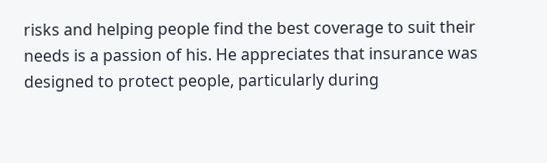risks and helping people find the best coverage to suit their needs is a passion of his. He appreciates that insurance was designed to protect people, particularly during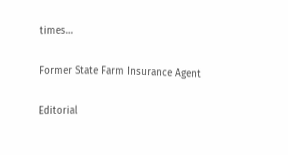times…

Former State Farm Insurance Agent

Editorial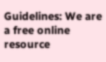Guidelines: We are a free online resource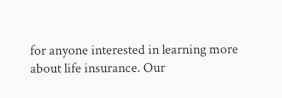for anyone interested in learning more about life insurance. Our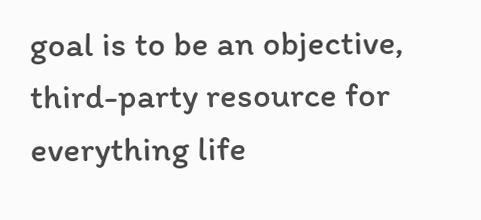goal is to be an objective, third-party resource for everything life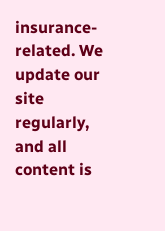insurance-related. We update our site regularly, and all content is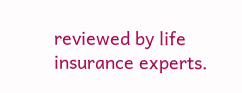reviewed by life insurance experts.